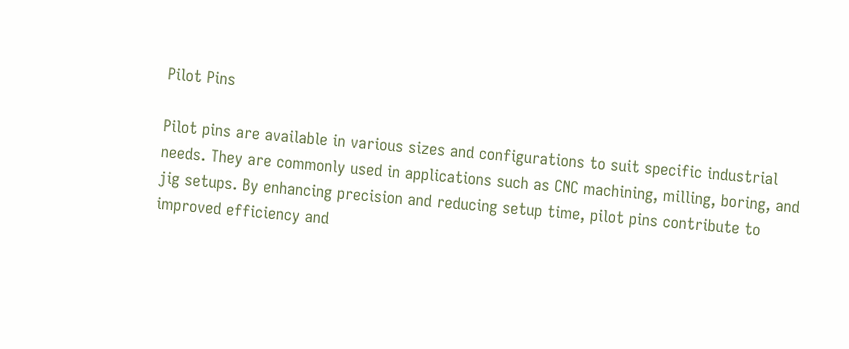Pilot Pins

Pilot pins are available in various sizes and configurations to suit specific industrial needs. They are commonly used in applications such as CNC machining, milling, boring, and jig setups. By enhancing precision and reducing setup time, pilot pins contribute to improved efficiency and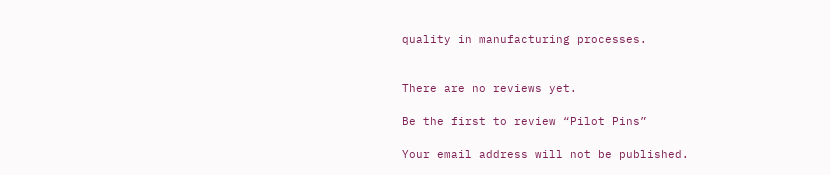quality in manufacturing processes.


There are no reviews yet.

Be the first to review “Pilot Pins”

Your email address will not be published.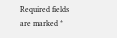Required fields are marked *